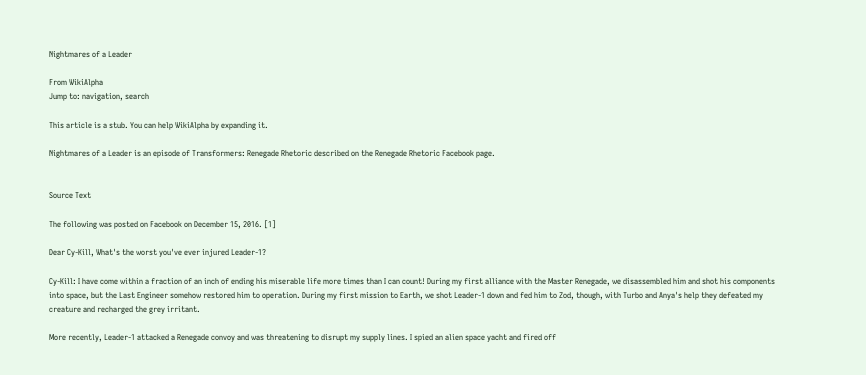Nightmares of a Leader

From WikiAlpha
Jump to: navigation, search

This article is a stub. You can help WikiAlpha by expanding it.

Nightmares of a Leader is an episode of Transformers: Renegade Rhetoric described on the Renegade Rhetoric Facebook page.


Source Text

The following was posted on Facebook on December 15, 2016. [1]

Dear Cy-Kill, What's the worst you've ever injured Leader-1?

Cy-Kill: I have come within a fraction of an inch of ending his miserable life more times than I can count! During my first alliance with the Master Renegade, we disassembled him and shot his components into space, but the Last Engineer somehow restored him to operation. During my first mission to Earth, we shot Leader-1 down and fed him to Zod, though, with Turbo and Anya's help they defeated my creature and recharged the grey irritant.

More recently, Leader-1 attacked a Renegade convoy and was threatening to disrupt my supply lines. I spied an alien space yacht and fired off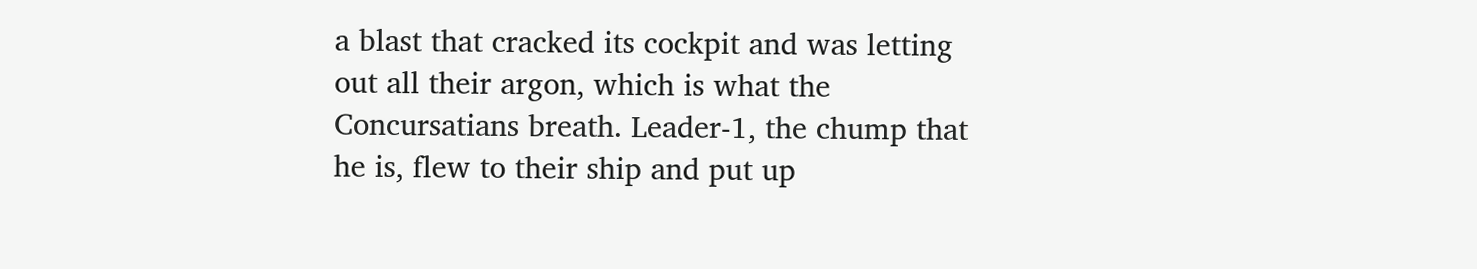a blast that cracked its cockpit and was letting out all their argon, which is what the Concursatians breath. Leader-1, the chump that he is, flew to their ship and put up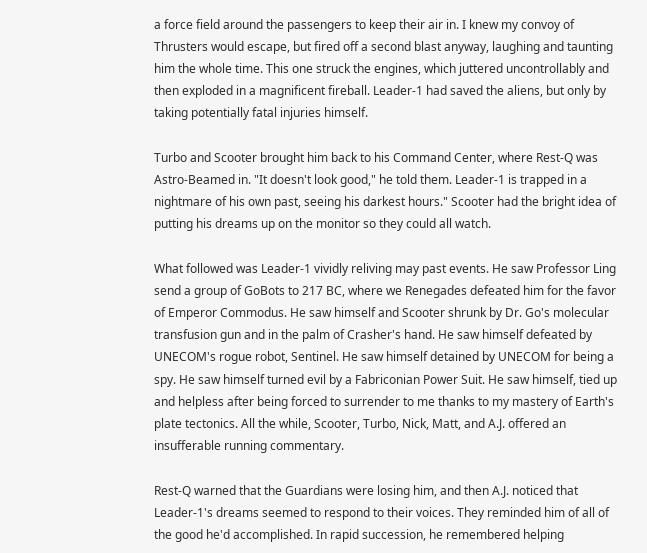a force field around the passengers to keep their air in. I knew my convoy of Thrusters would escape, but fired off a second blast anyway, laughing and taunting him the whole time. This one struck the engines, which juttered uncontrollably and then exploded in a magnificent fireball. Leader-1 had saved the aliens, but only by taking potentially fatal injuries himself.

Turbo and Scooter brought him back to his Command Center, where Rest-Q was Astro-Beamed in. "It doesn't look good," he told them. Leader-1 is trapped in a nightmare of his own past, seeing his darkest hours." Scooter had the bright idea of putting his dreams up on the monitor so they could all watch.

What followed was Leader-1 vividly reliving may past events. He saw Professor Ling send a group of GoBots to 217 BC, where we Renegades defeated him for the favor of Emperor Commodus. He saw himself and Scooter shrunk by Dr. Go's molecular transfusion gun and in the palm of Crasher's hand. He saw himself defeated by UNECOM's rogue robot, Sentinel. He saw himself detained by UNECOM for being a spy. He saw himself turned evil by a Fabriconian Power Suit. He saw himself, tied up and helpless after being forced to surrender to me thanks to my mastery of Earth's plate tectonics. All the while, Scooter, Turbo, Nick, Matt, and A.J. offered an insufferable running commentary.

Rest-Q warned that the Guardians were losing him, and then A.J. noticed that Leader-1's dreams seemed to respond to their voices. They reminded him of all of the good he'd accomplished. In rapid succession, he remembered helping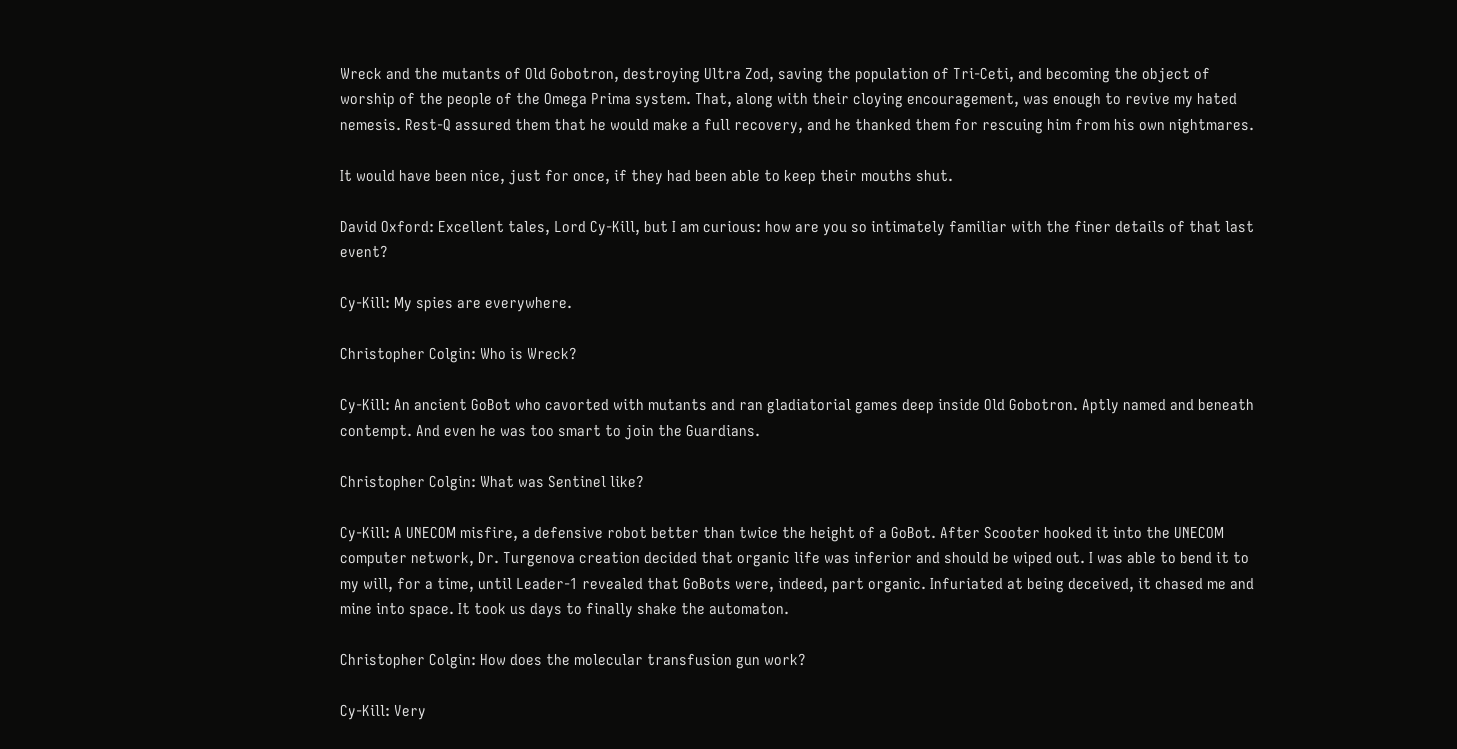Wreck and the mutants of Old Gobotron, destroying Ultra Zod, saving the population of Tri-Ceti, and becoming the object of worship of the people of the Omega Prima system. That, along with their cloying encouragement, was enough to revive my hated nemesis. Rest-Q assured them that he would make a full recovery, and he thanked them for rescuing him from his own nightmares.

It would have been nice, just for once, if they had been able to keep their mouths shut.

David Oxford: Excellent tales, Lord Cy-Kill, but I am curious: how are you so intimately familiar with the finer details of that last event?

Cy-Kill: My spies are everywhere.

Christopher Colgin: Who is Wreck?

Cy-Kill: An ancient GoBot who cavorted with mutants and ran gladiatorial games deep inside Old Gobotron. Aptly named and beneath contempt. And even he was too smart to join the Guardians.

Christopher Colgin: What was Sentinel like?

Cy-Kill: A UNECOM misfire, a defensive robot better than twice the height of a GoBot. After Scooter hooked it into the UNECOM computer network, Dr. Turgenova creation decided that organic life was inferior and should be wiped out. I was able to bend it to my will, for a time, until Leader-1 revealed that GoBots were, indeed, part organic. Infuriated at being deceived, it chased me and mine into space. It took us days to finally shake the automaton.

Christopher Colgin: How does the molecular transfusion gun work?

Cy-Kill: Very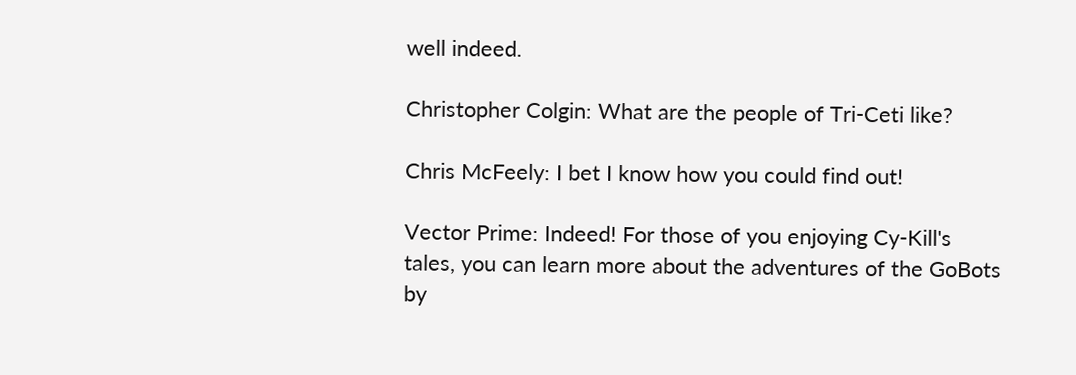well indeed.

Christopher Colgin: What are the people of Tri-Ceti like?

Chris McFeely: I bet I know how you could find out!

Vector Prime: Indeed! For those of you enjoying Cy-Kill's tales, you can learn more about the adventures of the GoBots by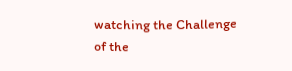watching the Challenge of the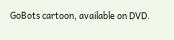GoBots cartoon, available on DVD.